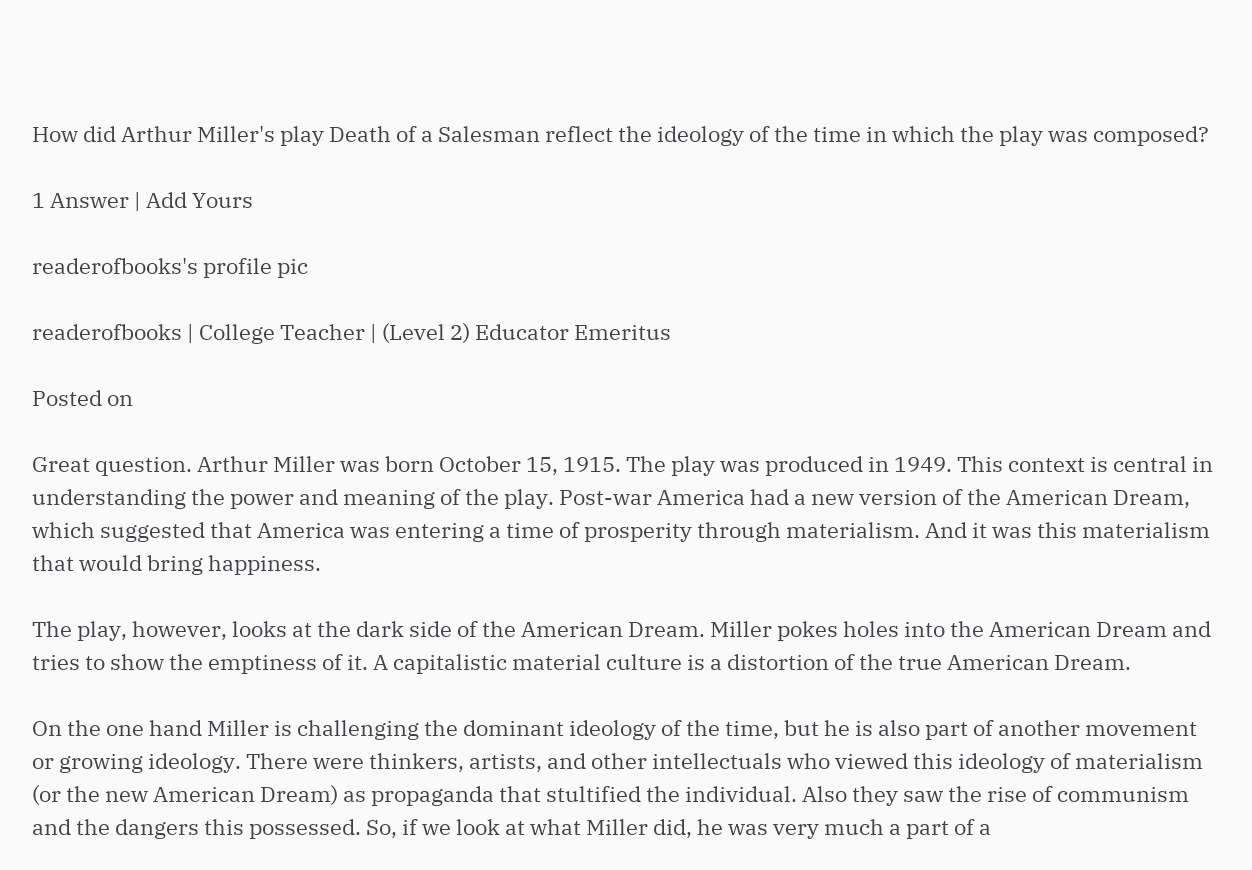How did Arthur Miller's play Death of a Salesman reflect the ideology of the time in which the play was composed?

1 Answer | Add Yours

readerofbooks's profile pic

readerofbooks | College Teacher | (Level 2) Educator Emeritus

Posted on

Great question. Arthur Miller was born October 15, 1915. The play was produced in 1949. This context is central in understanding the power and meaning of the play. Post-war America had a new version of the American Dream, which suggested that America was entering a time of prosperity through materialism. And it was this materialism that would bring happiness.

The play, however, looks at the dark side of the American Dream. Miller pokes holes into the American Dream and tries to show the emptiness of it. A capitalistic material culture is a distortion of the true American Dream.

On the one hand Miller is challenging the dominant ideology of the time, but he is also part of another movement or growing ideology. There were thinkers, artists, and other intellectuals who viewed this ideology of materialism (or the new American Dream) as propaganda that stultified the individual. Also they saw the rise of communism and the dangers this possessed. So, if we look at what Miller did, he was very much a part of a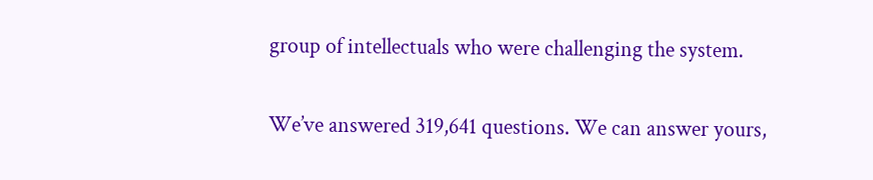group of intellectuals who were challenging the system.


We’ve answered 319,641 questions. We can answer yours,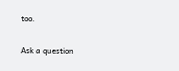too.

Ask a question